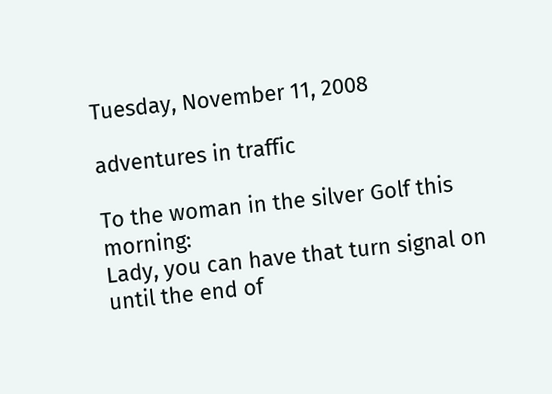Tuesday, November 11, 2008

adventures in traffic

To the woman in the silver Golf this morning:
Lady, you can have that turn signal on until the end of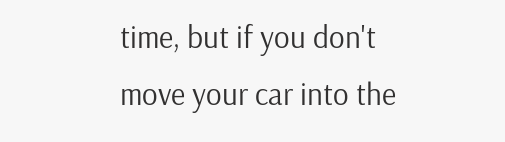time, but if you don't move your car into the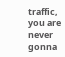traffic, you are never gonna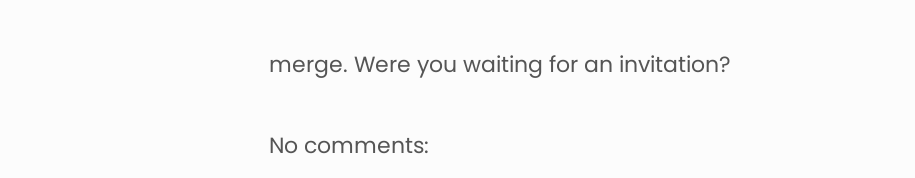merge. Were you waiting for an invitation?

No comments: